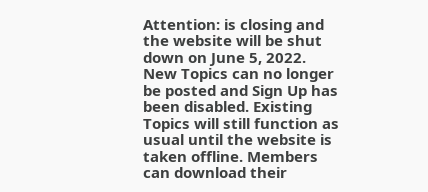Attention: is closing and the website will be shut down on June 5, 2022. New Topics can no longer be posted and Sign Up has been disabled. Existing Topics will still function as usual until the website is taken offline. Members can download their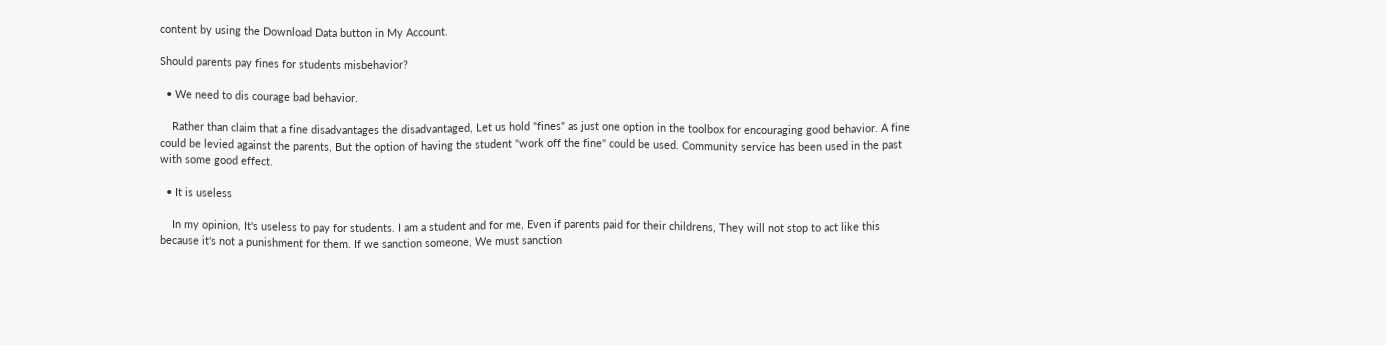content by using the Download Data button in My Account.

Should parents pay fines for students misbehavior?

  • We need to dis courage bad behavior.

    Rather than claim that a fine disadvantages the disadvantaged, Let us hold "fines" as just one option in the toolbox for encouraging good behavior. A fine could be levied against the parents, But the option of having the student "work off the fine" could be used. Community service has been used in the past with some good effect.

  • It is useless

    In my opinion, It's useless to pay for students. I am a student and for me, Even if parents paid for their childrens, They will not stop to act like this because it's not a punishment for them. If we sanction someone, We must sanction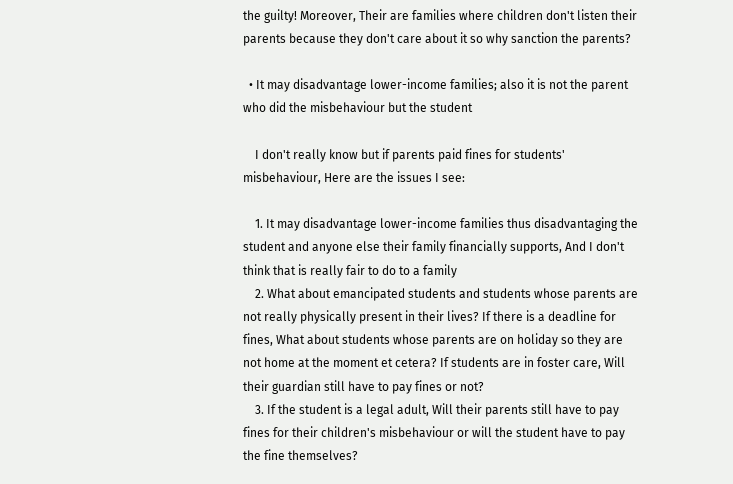the guilty! Moreover, Their are families where children don't listen their parents because they don't care about it so why sanction the parents?

  • It may disadvantage lower-income families; also it is not the parent who did the misbehaviour but the student

    I don't really know but if parents paid fines for students' misbehaviour, Here are the issues I see:

    1. It may disadvantage lower-income families thus disadvantaging the student and anyone else their family financially supports, And I don't think that is really fair to do to a family
    2. What about emancipated students and students whose parents are not really physically present in their lives? If there is a deadline for fines, What about students whose parents are on holiday so they are not home at the moment et cetera? If students are in foster care, Will their guardian still have to pay fines or not?
    3. If the student is a legal adult, Will their parents still have to pay fines for their children's misbehaviour or will the student have to pay the fine themselves?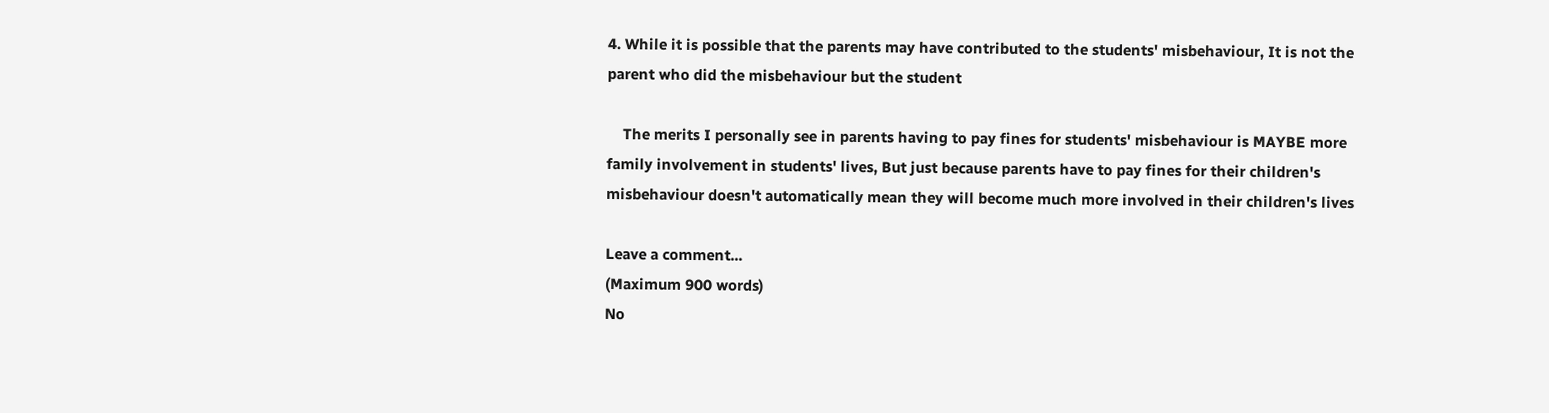4. While it is possible that the parents may have contributed to the students' misbehaviour, It is not the parent who did the misbehaviour but the student

    The merits I personally see in parents having to pay fines for students' misbehaviour is MAYBE more family involvement in students' lives, But just because parents have to pay fines for their children's misbehaviour doesn't automatically mean they will become much more involved in their children's lives

Leave a comment...
(Maximum 900 words)
No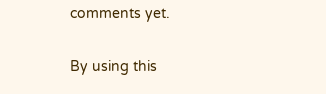comments yet.

By using this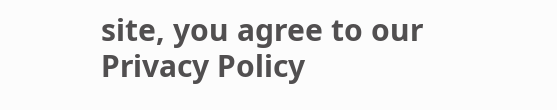site, you agree to our Privacy Policy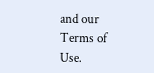and our Terms of Use.